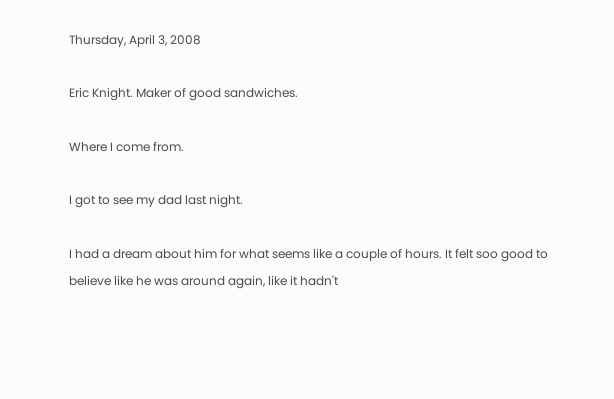Thursday, April 3, 2008

Eric Knight. Maker of good sandwiches.

Where I come from.

I got to see my dad last night.

I had a dream about him for what seems like a couple of hours. It felt soo good to believe like he was around again, like it hadn't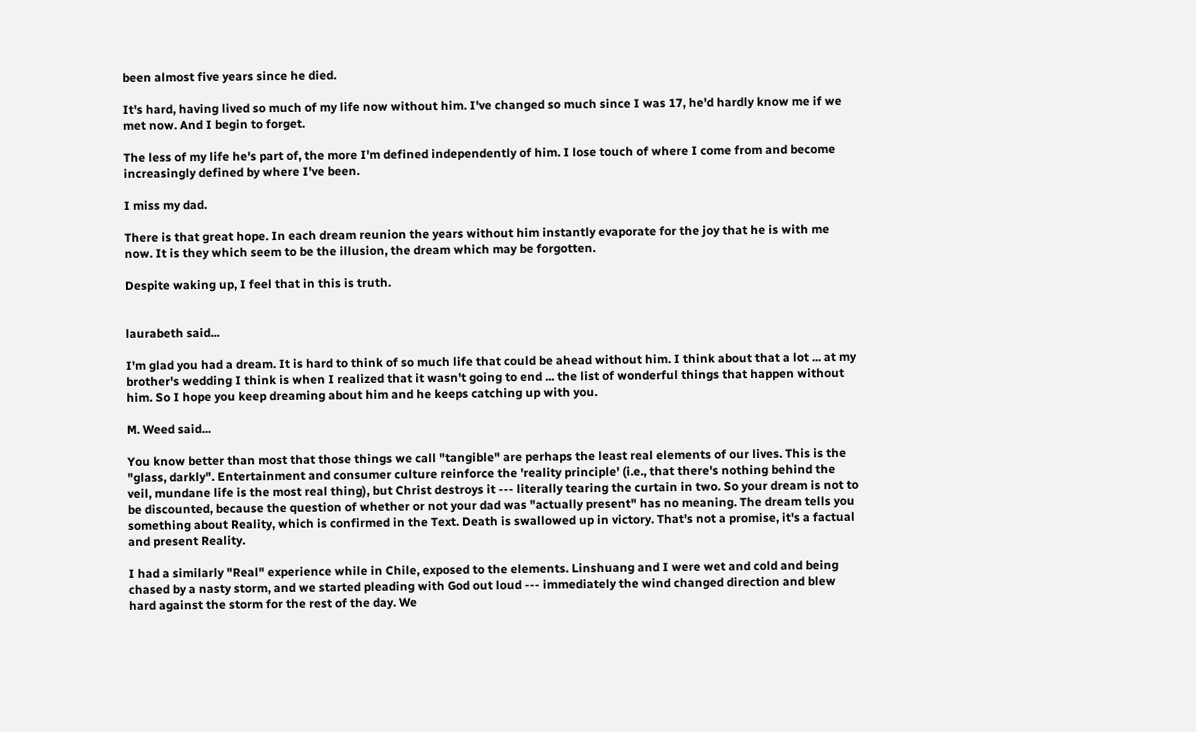been almost five years since he died.

It's hard, having lived so much of my life now without him. I've changed so much since I was 17, he'd hardly know me if we met now. And I begin to forget.

The less of my life he's part of, the more I'm defined independently of him. I lose touch of where I come from and become increasingly defined by where I've been.

I miss my dad.

There is that great hope. In each dream reunion the years without him instantly evaporate for the joy that he is with me now. It is they which seem to be the illusion, the dream which may be forgotten.

Despite waking up, I feel that in this is truth.


laurabeth said...

I'm glad you had a dream. It is hard to think of so much life that could be ahead without him. I think about that a lot ... at my brother's wedding I think is when I realized that it wasn't going to end ... the list of wonderful things that happen without him. So I hope you keep dreaming about him and he keeps catching up with you.

M. Weed said...

You know better than most that those things we call "tangible" are perhaps the least real elements of our lives. This is the "glass, darkly". Entertainment and consumer culture reinforce the 'reality principle' (i.e., that there's nothing behind the veil, mundane life is the most real thing), but Christ destroys it --- literally tearing the curtain in two. So your dream is not to be discounted, because the question of whether or not your dad was "actually present" has no meaning. The dream tells you something about Reality, which is confirmed in the Text. Death is swallowed up in victory. That's not a promise, it's a factual and present Reality.

I had a similarly "Real" experience while in Chile, exposed to the elements. Linshuang and I were wet and cold and being chased by a nasty storm, and we started pleading with God out loud --- immediately the wind changed direction and blew hard against the storm for the rest of the day. We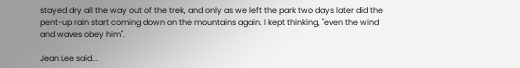stayed dry all the way out of the trek, and only as we left the park two days later did the pent-up rain start coming down on the mountains again. I kept thinking, "even the wind and waves obey him".

Jean Lee said...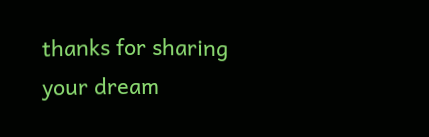thanks for sharing your dream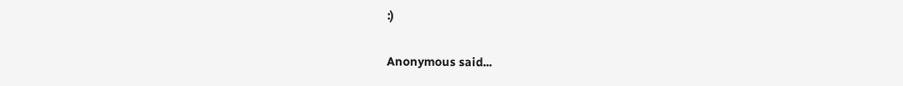:)

Anonymous said...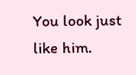You look just like him.